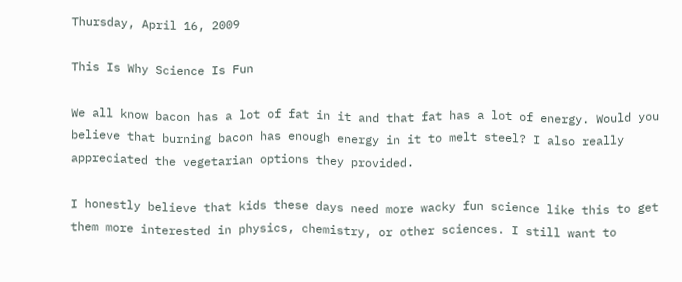Thursday, April 16, 2009

This Is Why Science Is Fun

We all know bacon has a lot of fat in it and that fat has a lot of energy. Would you believe that burning bacon has enough energy in it to melt steel? I also really appreciated the vegetarian options they provided.

I honestly believe that kids these days need more wacky fun science like this to get them more interested in physics, chemistry, or other sciences. I still want to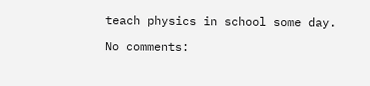teach physics in school some day.

No comments: